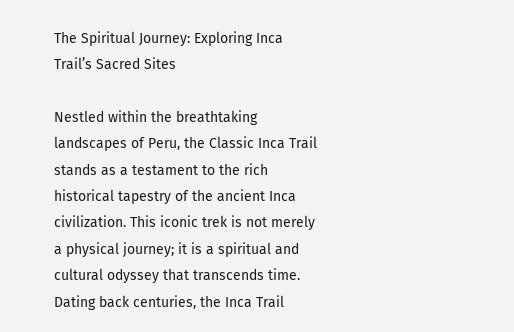The Spiritual Journey: Exploring Inca Trail’s Sacred Sites

Nestled within the breathtaking landscapes of Peru, the Classic Inca Trail stands as a testament to the rich historical tapestry of the ancient Inca civilization. This iconic trek is not merely a physical journey; it is a spiritual and cultural odyssey that transcends time. Dating back centuries, the Inca Trail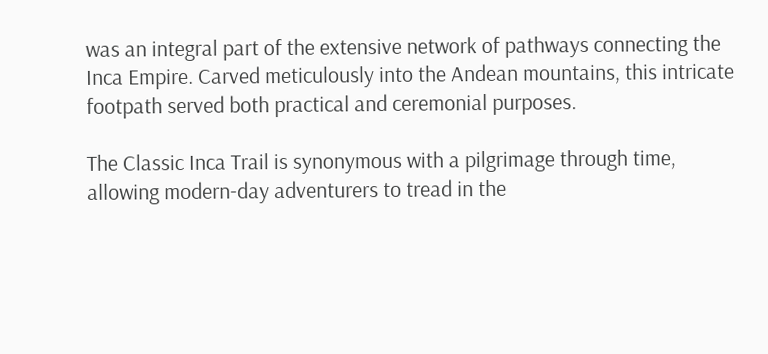was an integral part of the extensive network of pathways connecting the Inca Empire. Carved meticulously into the Andean mountains, this intricate footpath served both practical and ceremonial purposes.

The Classic Inca Trail is synonymous with a pilgrimage through time, allowing modern-day adventurers to tread in the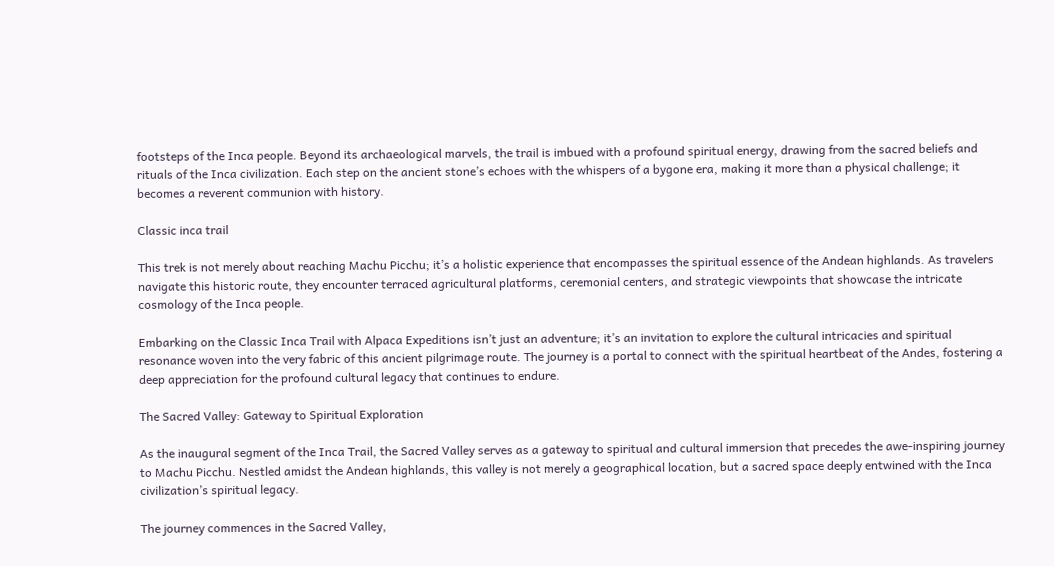footsteps of the Inca people. Beyond its archaeological marvels, the trail is imbued with a profound spiritual energy, drawing from the sacred beliefs and rituals of the Inca civilization. Each step on the ancient stone’s echoes with the whispers of a bygone era, making it more than a physical challenge; it becomes a reverent communion with history.

Classic inca trail

This trek is not merely about reaching Machu Picchu; it’s a holistic experience that encompasses the spiritual essence of the Andean highlands. As travelers navigate this historic route, they encounter terraced agricultural platforms, ceremonial centers, and strategic viewpoints that showcase the intricate cosmology of the Inca people.

Embarking on the Classic Inca Trail with Alpaca Expeditions isn’t just an adventure; it’s an invitation to explore the cultural intricacies and spiritual resonance woven into the very fabric of this ancient pilgrimage route. The journey is a portal to connect with the spiritual heartbeat of the Andes, fostering a deep appreciation for the profound cultural legacy that continues to endure.

The Sacred Valley: Gateway to Spiritual Exploration

As the inaugural segment of the Inca Trail, the Sacred Valley serves as a gateway to spiritual and cultural immersion that precedes the awe-inspiring journey to Machu Picchu. Nestled amidst the Andean highlands, this valley is not merely a geographical location, but a sacred space deeply entwined with the Inca civilization’s spiritual legacy.

The journey commences in the Sacred Valley,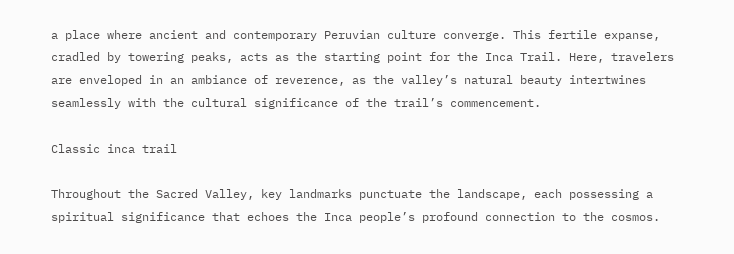a place where ancient and contemporary Peruvian culture converge. This fertile expanse, cradled by towering peaks, acts as the starting point for the Inca Trail. Here, travelers are enveloped in an ambiance of reverence, as the valley’s natural beauty intertwines seamlessly with the cultural significance of the trail’s commencement.

Classic inca trail

Throughout the Sacred Valley, key landmarks punctuate the landscape, each possessing a spiritual significance that echoes the Inca people’s profound connection to the cosmos.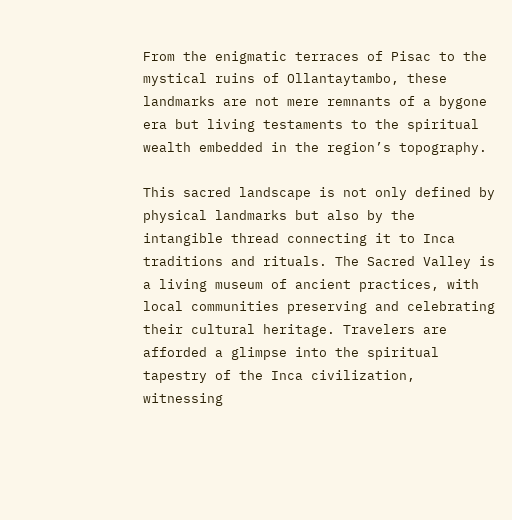From the enigmatic terraces of Pisac to the mystical ruins of Ollantaytambo, these landmarks are not mere remnants of a bygone era but living testaments to the spiritual wealth embedded in the region’s topography.

This sacred landscape is not only defined by physical landmarks but also by the intangible thread connecting it to Inca traditions and rituals. The Sacred Valley is a living museum of ancient practices, with local communities preserving and celebrating their cultural heritage. Travelers are afforded a glimpse into the spiritual tapestry of the Inca civilization, witnessing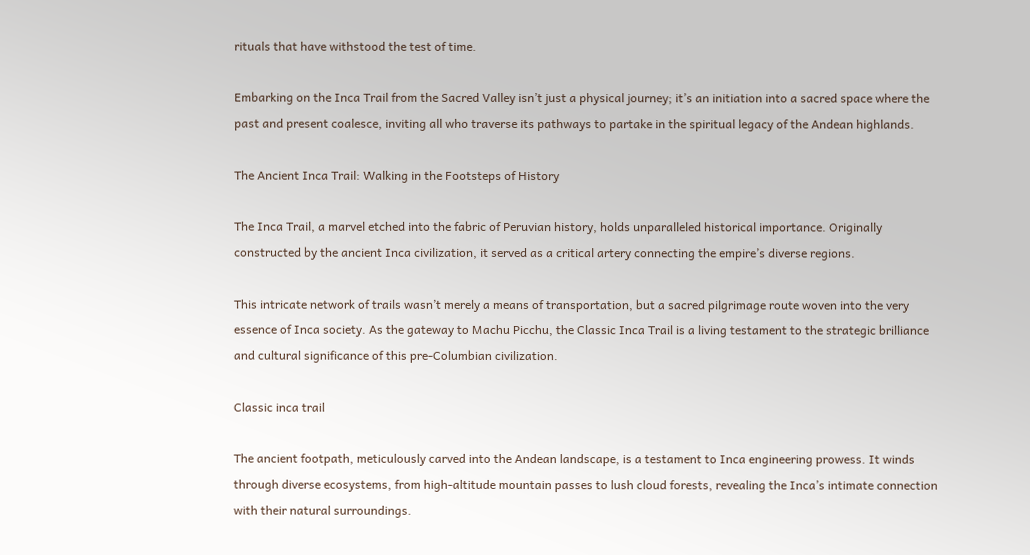rituals that have withstood the test of time.

Embarking on the Inca Trail from the Sacred Valley isn’t just a physical journey; it’s an initiation into a sacred space where the past and present coalesce, inviting all who traverse its pathways to partake in the spiritual legacy of the Andean highlands.

The Ancient Inca Trail: Walking in the Footsteps of History

The Inca Trail, a marvel etched into the fabric of Peruvian history, holds unparalleled historical importance. Originally constructed by the ancient Inca civilization, it served as a critical artery connecting the empire’s diverse regions.

This intricate network of trails wasn’t merely a means of transportation, but a sacred pilgrimage route woven into the very essence of Inca society. As the gateway to Machu Picchu, the Classic Inca Trail is a living testament to the strategic brilliance and cultural significance of this pre-Columbian civilization.

Classic inca trail

The ancient footpath, meticulously carved into the Andean landscape, is a testament to Inca engineering prowess. It winds through diverse ecosystems, from high-altitude mountain passes to lush cloud forests, revealing the Inca’s intimate connection with their natural surroundings.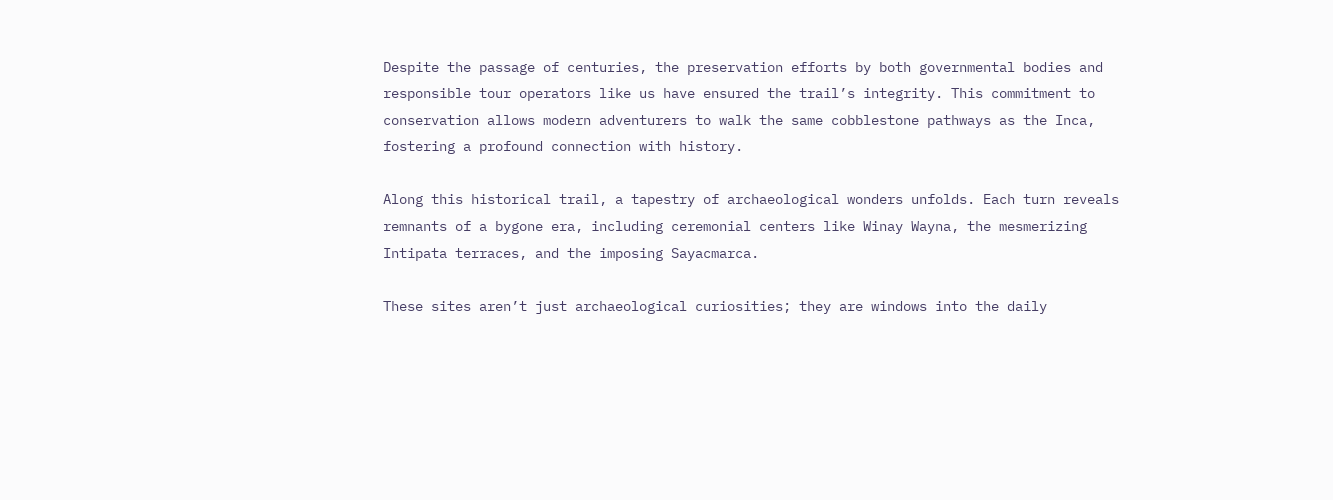Despite the passage of centuries, the preservation efforts by both governmental bodies and responsible tour operators like us have ensured the trail’s integrity. This commitment to conservation allows modern adventurers to walk the same cobblestone pathways as the Inca, fostering a profound connection with history.

Along this historical trail, a tapestry of archaeological wonders unfolds. Each turn reveals remnants of a bygone era, including ceremonial centers like Winay Wayna, the mesmerizing Intipata terraces, and the imposing Sayacmarca.

These sites aren’t just archaeological curiosities; they are windows into the daily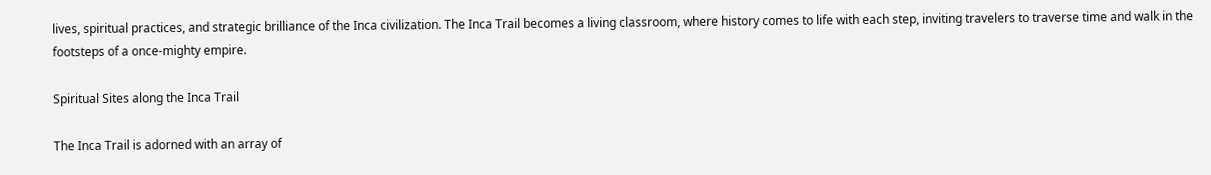lives, spiritual practices, and strategic brilliance of the Inca civilization. The Inca Trail becomes a living classroom, where history comes to life with each step, inviting travelers to traverse time and walk in the footsteps of a once-mighty empire.

Spiritual Sites along the Inca Trail

The Inca Trail is adorned with an array of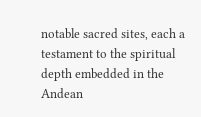notable sacred sites, each a testament to the spiritual depth embedded in the Andean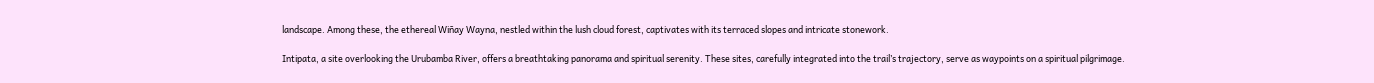landscape. Among these, the ethereal Wiñay Wayna, nestled within the lush cloud forest, captivates with its terraced slopes and intricate stonework.

Intipata, a site overlooking the Urubamba River, offers a breathtaking panorama and spiritual serenity. These sites, carefully integrated into the trail’s trajectory, serve as waypoints on a spiritual pilgrimage.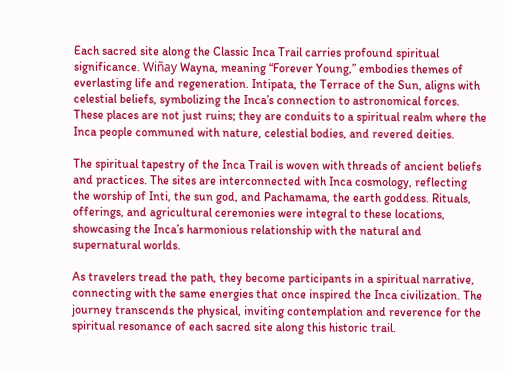Each sacred site along the Classic Inca Trail carries profound spiritual significance. Wiñay Wayna, meaning “Forever Young,” embodies themes of everlasting life and regeneration. Intipata, the Terrace of the Sun, aligns with celestial beliefs, symbolizing the Inca’s connection to astronomical forces. These places are not just ruins; they are conduits to a spiritual realm where the Inca people communed with nature, celestial bodies, and revered deities.

The spiritual tapestry of the Inca Trail is woven with threads of ancient beliefs and practices. The sites are interconnected with Inca cosmology, reflecting the worship of Inti, the sun god, and Pachamama, the earth goddess. Rituals, offerings, and agricultural ceremonies were integral to these locations, showcasing the Inca’s harmonious relationship with the natural and supernatural worlds.

As travelers tread the path, they become participants in a spiritual narrative, connecting with the same energies that once inspired the Inca civilization. The journey transcends the physical, inviting contemplation and reverence for the spiritual resonance of each sacred site along this historic trail.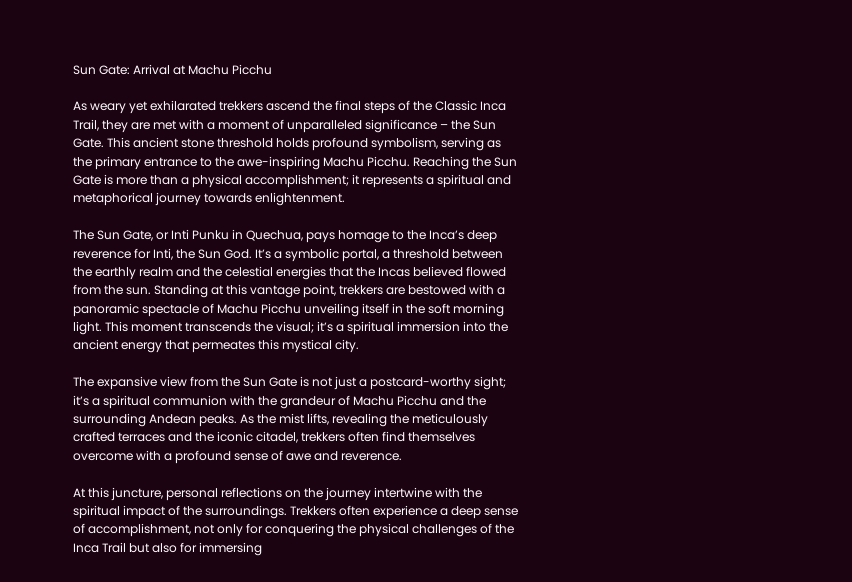Sun Gate: Arrival at Machu Picchu

As weary yet exhilarated trekkers ascend the final steps of the Classic Inca Trail, they are met with a moment of unparalleled significance – the Sun Gate. This ancient stone threshold holds profound symbolism, serving as the primary entrance to the awe-inspiring Machu Picchu. Reaching the Sun Gate is more than a physical accomplishment; it represents a spiritual and metaphorical journey towards enlightenment.

The Sun Gate, or Inti Punku in Quechua, pays homage to the Inca’s deep reverence for Inti, the Sun God. It’s a symbolic portal, a threshold between the earthly realm and the celestial energies that the Incas believed flowed from the sun. Standing at this vantage point, trekkers are bestowed with a panoramic spectacle of Machu Picchu unveiling itself in the soft morning light. This moment transcends the visual; it’s a spiritual immersion into the ancient energy that permeates this mystical city.

The expansive view from the Sun Gate is not just a postcard-worthy sight; it’s a spiritual communion with the grandeur of Machu Picchu and the surrounding Andean peaks. As the mist lifts, revealing the meticulously crafted terraces and the iconic citadel, trekkers often find themselves overcome with a profound sense of awe and reverence.

At this juncture, personal reflections on the journey intertwine with the spiritual impact of the surroundings. Trekkers often experience a deep sense of accomplishment, not only for conquering the physical challenges of the Inca Trail but also for immersing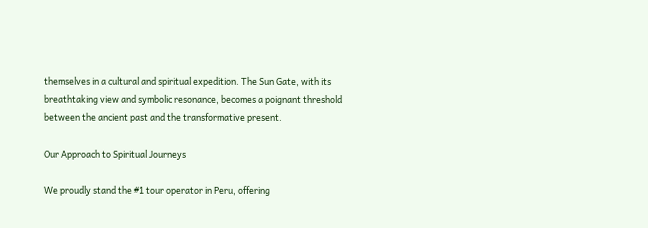themselves in a cultural and spiritual expedition. The Sun Gate, with its breathtaking view and symbolic resonance, becomes a poignant threshold between the ancient past and the transformative present.

Our Approach to Spiritual Journeys

We proudly stand the #1 tour operator in Peru, offering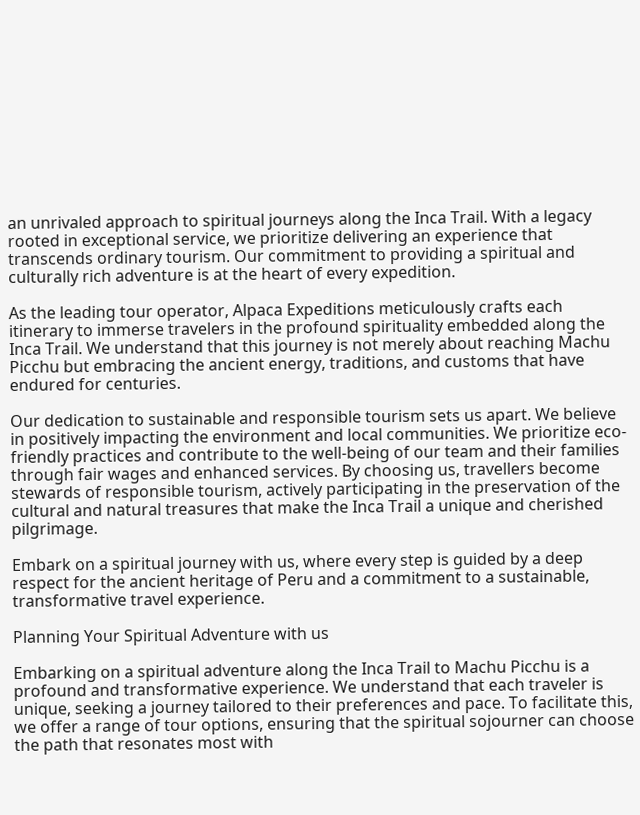an unrivaled approach to spiritual journeys along the Inca Trail. With a legacy rooted in exceptional service, we prioritize delivering an experience that transcends ordinary tourism. Our commitment to providing a spiritual and culturally rich adventure is at the heart of every expedition.

As the leading tour operator, Alpaca Expeditions meticulously crafts each itinerary to immerse travelers in the profound spirituality embedded along the Inca Trail. We understand that this journey is not merely about reaching Machu Picchu but embracing the ancient energy, traditions, and customs that have endured for centuries.

Our dedication to sustainable and responsible tourism sets us apart. We believe in positively impacting the environment and local communities. We prioritize eco-friendly practices and contribute to the well-being of our team and their families through fair wages and enhanced services. By choosing us, travellers become stewards of responsible tourism, actively participating in the preservation of the cultural and natural treasures that make the Inca Trail a unique and cherished pilgrimage.

Embark on a spiritual journey with us, where every step is guided by a deep respect for the ancient heritage of Peru and a commitment to a sustainable, transformative travel experience.

Planning Your Spiritual Adventure with us

Embarking on a spiritual adventure along the Inca Trail to Machu Picchu is a profound and transformative experience. We understand that each traveler is unique, seeking a journey tailored to their preferences and pace. To facilitate this, we offer a range of tour options, ensuring that the spiritual sojourner can choose the path that resonates most with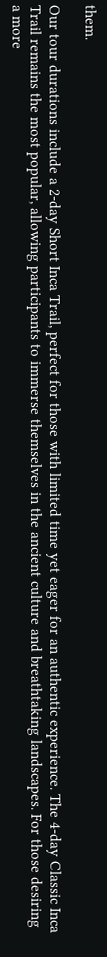them.

Our tour durations include a 2-day Short Inca Trail, perfect for those with limited time yet eager for an authentic experience. The 4-day Classic Inca Trail remains the most popular, allowing participants to immerse themselves in the ancient culture and breathtaking landscapes. For those desiring a more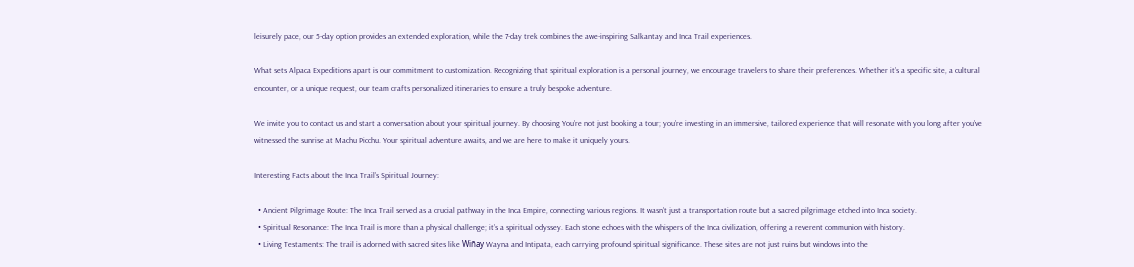leisurely pace, our 5-day option provides an extended exploration, while the 7-day trek combines the awe-inspiring Salkantay and Inca Trail experiences.

What sets Alpaca Expeditions apart is our commitment to customization. Recognizing that spiritual exploration is a personal journey, we encourage travelers to share their preferences. Whether it’s a specific site, a cultural encounter, or a unique request, our team crafts personalized itineraries to ensure a truly bespoke adventure.

We invite you to contact us and start a conversation about your spiritual journey. By choosing You’re not just booking a tour; you’re investing in an immersive, tailored experience that will resonate with you long after you’ve witnessed the sunrise at Machu Picchu. Your spiritual adventure awaits, and we are here to make it uniquely yours.

Interesting Facts about the Inca Trail’s Spiritual Journey:

  • Ancient Pilgrimage Route: The Inca Trail served as a crucial pathway in the Inca Empire, connecting various regions. It wasn’t just a transportation route but a sacred pilgrimage etched into Inca society.
  • Spiritual Resonance: The Inca Trail is more than a physical challenge; it’s a spiritual odyssey. Each stone echoes with the whispers of the Inca civilization, offering a reverent communion with history.
  • Living Testaments: The trail is adorned with sacred sites like Wiñay Wayna and Intipata, each carrying profound spiritual significance. These sites are not just ruins but windows into the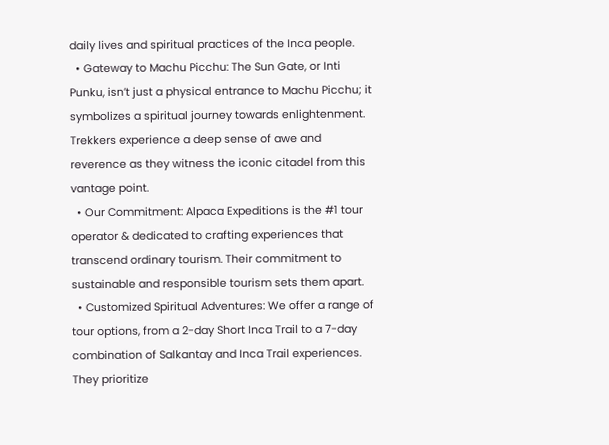daily lives and spiritual practices of the Inca people.
  • Gateway to Machu Picchu: The Sun Gate, or Inti Punku, isn’t just a physical entrance to Machu Picchu; it symbolizes a spiritual journey towards enlightenment. Trekkers experience a deep sense of awe and reverence as they witness the iconic citadel from this vantage point.
  • Our Commitment: Alpaca Expeditions is the #1 tour operator & dedicated to crafting experiences that transcend ordinary tourism. Their commitment to sustainable and responsible tourism sets them apart.
  • Customized Spiritual Adventures: We offer a range of tour options, from a 2-day Short Inca Trail to a 7-day combination of Salkantay and Inca Trail experiences. They prioritize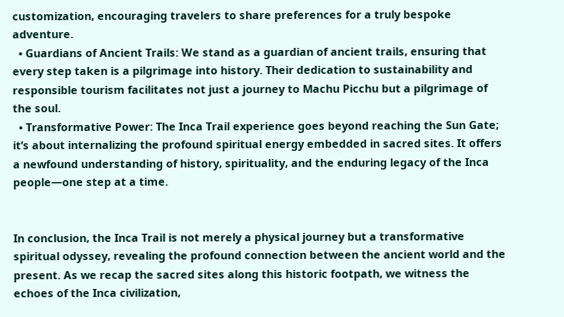customization, encouraging travelers to share preferences for a truly bespoke adventure.
  • Guardians of Ancient Trails: We stand as a guardian of ancient trails, ensuring that every step taken is a pilgrimage into history. Their dedication to sustainability and responsible tourism facilitates not just a journey to Machu Picchu but a pilgrimage of the soul.
  • Transformative Power: The Inca Trail experience goes beyond reaching the Sun Gate; it’s about internalizing the profound spiritual energy embedded in sacred sites. It offers a newfound understanding of history, spirituality, and the enduring legacy of the Inca people—one step at a time.


In conclusion, the Inca Trail is not merely a physical journey but a transformative spiritual odyssey, revealing the profound connection between the ancient world and the present. As we recap the sacred sites along this historic footpath, we witness the echoes of the Inca civilization,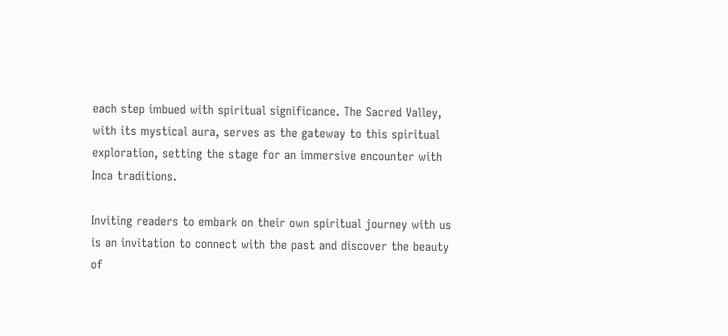each step imbued with spiritual significance. The Sacred Valley, with its mystical aura, serves as the gateway to this spiritual exploration, setting the stage for an immersive encounter with Inca traditions.

Inviting readers to embark on their own spiritual journey with us is an invitation to connect with the past and discover the beauty of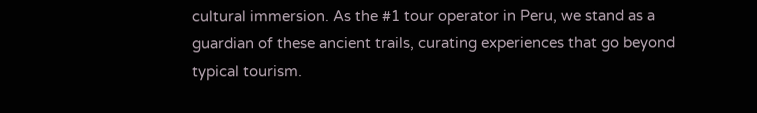cultural immersion. As the #1 tour operator in Peru, we stand as a guardian of these ancient trails, curating experiences that go beyond typical tourism.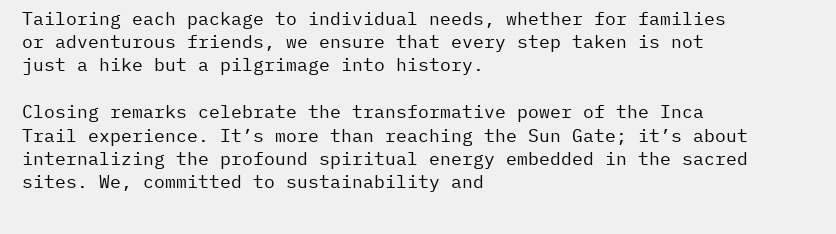Tailoring each package to individual needs, whether for families or adventurous friends, we ensure that every step taken is not just a hike but a pilgrimage into history.

Closing remarks celebrate the transformative power of the Inca Trail experience. It’s more than reaching the Sun Gate; it’s about internalizing the profound spiritual energy embedded in the sacred sites. We, committed to sustainability and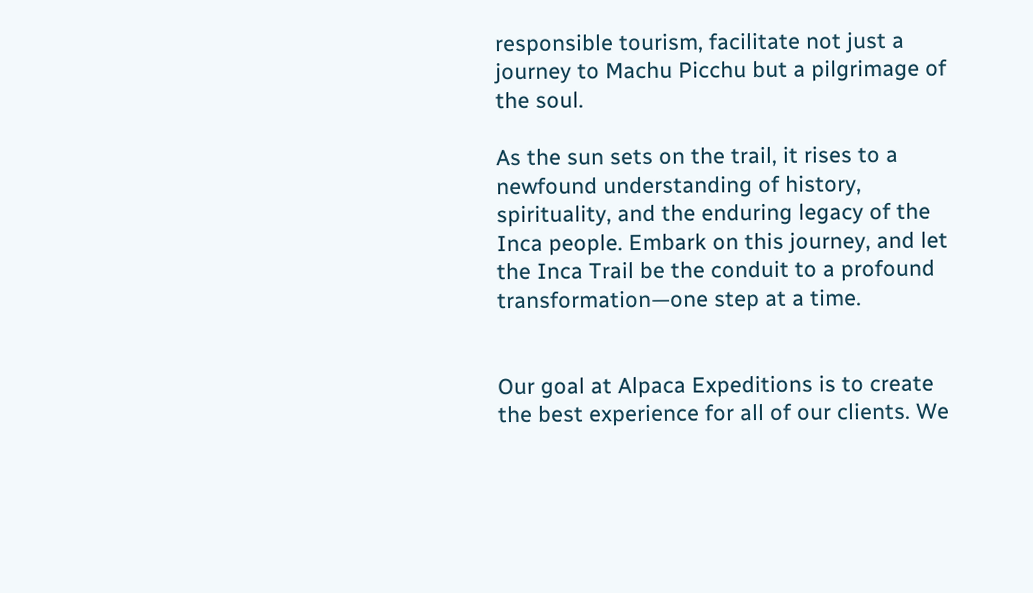responsible tourism, facilitate not just a journey to Machu Picchu but a pilgrimage of the soul.

As the sun sets on the trail, it rises to a newfound understanding of history, spirituality, and the enduring legacy of the Inca people. Embark on this journey, and let the Inca Trail be the conduit to a profound transformation—one step at a time.


Our goal at Alpaca Expeditions is to create the best experience for all of our clients. We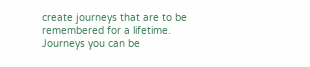create journeys that are to be remembered for a lifetime. Journeys you can be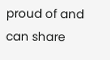proud of and can share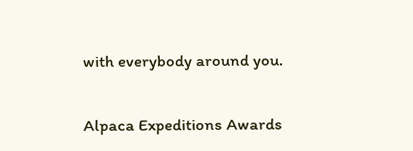with everybody around you.

Alpaca Expeditions Awards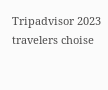Tripadvisor 2023 travelers choise